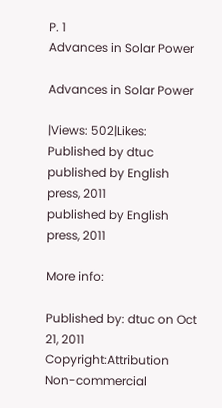P. 1
Advances in Solar Power

Advances in Solar Power

|Views: 502|Likes:
Published by dtuc
published by English press, 2011
published by English press, 2011

More info:

Published by: dtuc on Oct 21, 2011
Copyright:Attribution Non-commercial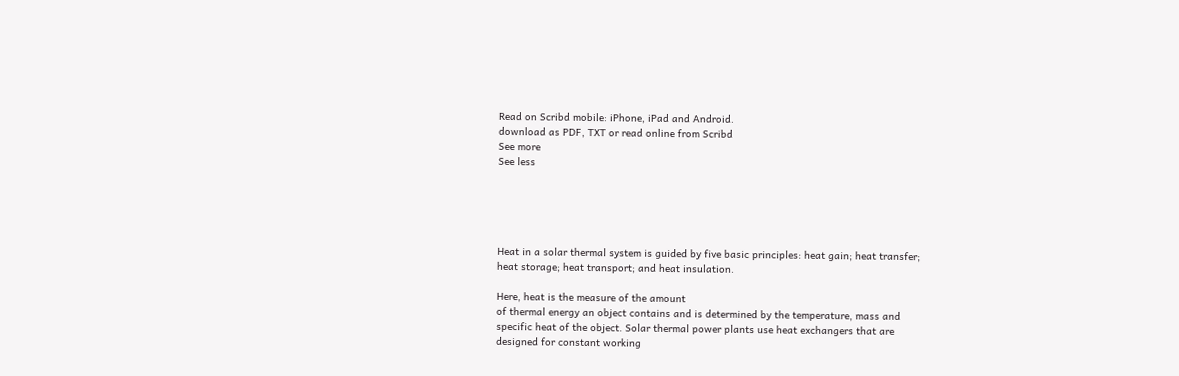Read on Scribd mobile: iPhone, iPad and Android.
download as PDF, TXT or read online from Scribd
See more
See less





Heat in a solar thermal system is guided by five basic principles: heat gain; heat transfer;
heat storage; heat transport; and heat insulation.

Here, heat is the measure of the amount
of thermal energy an object contains and is determined by the temperature, mass and
specific heat of the object. Solar thermal power plants use heat exchangers that are
designed for constant working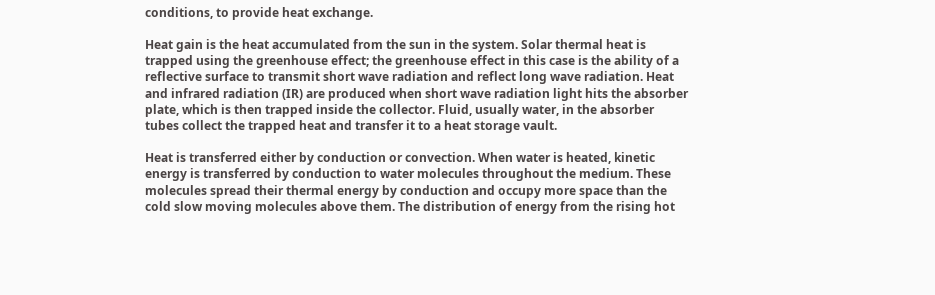conditions, to provide heat exchange.

Heat gain is the heat accumulated from the sun in the system. Solar thermal heat is
trapped using the greenhouse effect; the greenhouse effect in this case is the ability of a
reflective surface to transmit short wave radiation and reflect long wave radiation. Heat
and infrared radiation (IR) are produced when short wave radiation light hits the absorber
plate, which is then trapped inside the collector. Fluid, usually water, in the absorber
tubes collect the trapped heat and transfer it to a heat storage vault.

Heat is transferred either by conduction or convection. When water is heated, kinetic
energy is transferred by conduction to water molecules throughout the medium. These
molecules spread their thermal energy by conduction and occupy more space than the
cold slow moving molecules above them. The distribution of energy from the rising hot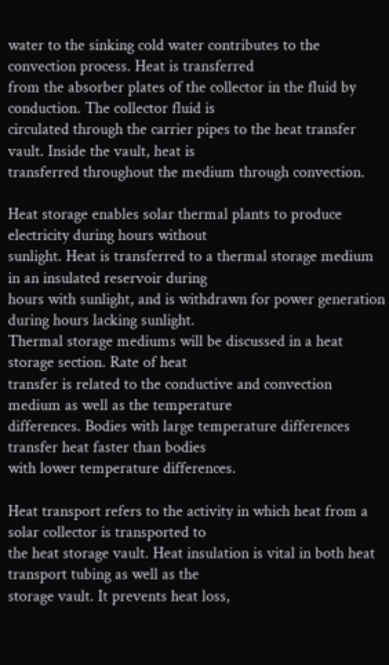water to the sinking cold water contributes to the convection process. Heat is transferred
from the absorber plates of the collector in the fluid by conduction. The collector fluid is
circulated through the carrier pipes to the heat transfer vault. Inside the vault, heat is
transferred throughout the medium through convection.

Heat storage enables solar thermal plants to produce electricity during hours without
sunlight. Heat is transferred to a thermal storage medium in an insulated reservoir during
hours with sunlight, and is withdrawn for power generation during hours lacking sunlight.
Thermal storage mediums will be discussed in a heat storage section. Rate of heat
transfer is related to the conductive and convection medium as well as the temperature
differences. Bodies with large temperature differences transfer heat faster than bodies
with lower temperature differences.

Heat transport refers to the activity in which heat from a solar collector is transported to
the heat storage vault. Heat insulation is vital in both heat transport tubing as well as the
storage vault. It prevents heat loss,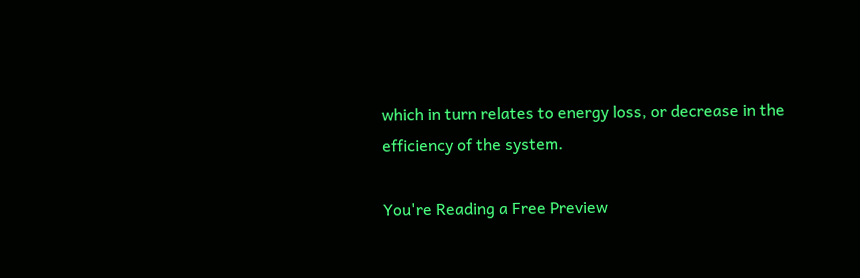which in turn relates to energy loss, or decrease in the
efficiency of the system.

You're Reading a Free Preview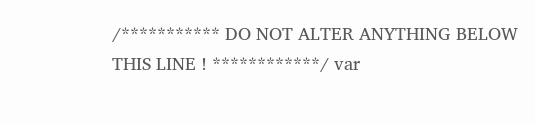/*********** DO NOT ALTER ANYTHING BELOW THIS LINE ! ************/ var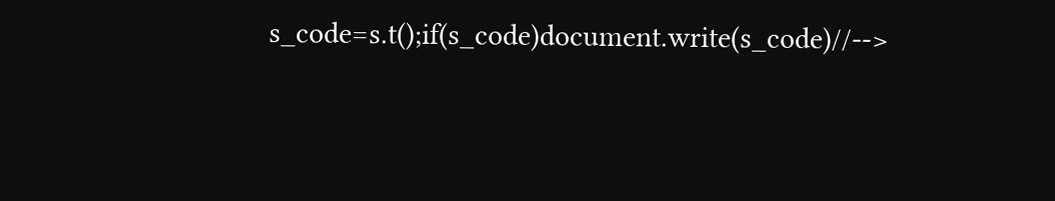s_code=s.t();if(s_code)document.write(s_code)//-->